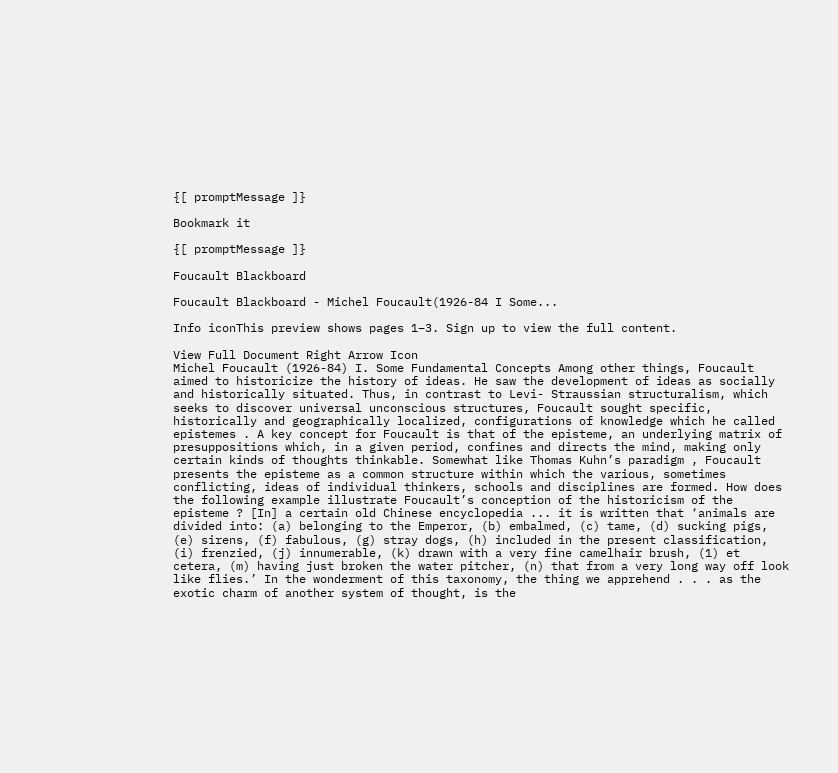{[ promptMessage ]}

Bookmark it

{[ promptMessage ]}

Foucault Blackboard

Foucault Blackboard - Michel Foucault(1926-84 I Some...

Info iconThis preview shows pages 1–3. Sign up to view the full content.

View Full Document Right Arrow Icon
Michel Foucault (1926-84) I. Some Fundamental Concepts Among other things, Foucault aimed to historicize the history of ideas. He saw the development of ideas as socially and historically situated. Thus, in contrast to Levi- Straussian structuralism, which seeks to discover universal unconscious structures, Foucault sought specific, historically and geographically localized, configurations of knowledge which he called epistemes . A key concept for Foucault is that of the episteme, an underlying matrix of presuppositions which, in a given period, confines and directs the mind, making only certain kinds of thoughts thinkable. Somewhat like Thomas Kuhn’s paradigm , Foucault presents the episteme as a common structure within which the various, sometimes conflicting, ideas of individual thinkers, schools and disciplines are formed. How does the following example illustrate Foucault’s conception of the historicism of the episteme ? [In] a certain old Chinese encyclopedia ... it is written that ‘animals are divided into: (a) belonging to the Emperor, (b) embalmed, (c) tame, (d) sucking pigs, (e) sirens, (f) fabulous, (g) stray dogs, (h) included in the present classification, (i) frenzied, (j) innumerable, (k) drawn with a very fine camelhair brush, (1) et cetera, (m) having just broken the water pitcher, (n) that from a very long way off look like flies.’ In the wonderment of this taxonomy, the thing we apprehend . . . as the exotic charm of another system of thought, is the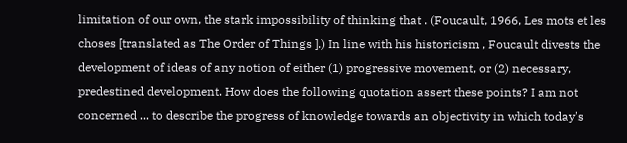limitation of our own, the stark impossibility of thinking that . (Foucault, 1966, Les mots et les choses [translated as The Order of Things ].) In line with his historicism , Foucault divests the development of ideas of any notion of either (1) progressive movement, or (2) necessary, predestined development. How does the following quotation assert these points? I am not concerned ... to describe the progress of knowledge towards an objectivity in which today's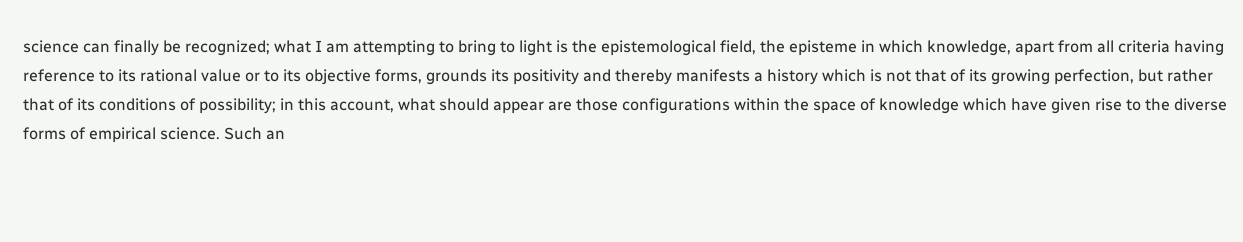science can finally be recognized; what I am attempting to bring to light is the epistemological field, the episteme in which knowledge, apart from all criteria having reference to its rational value or to its objective forms, grounds its positivity and thereby manifests a history which is not that of its growing perfection, but rather that of its conditions of possibility; in this account, what should appear are those configurations within the space of knowledge which have given rise to the diverse forms of empirical science. Such an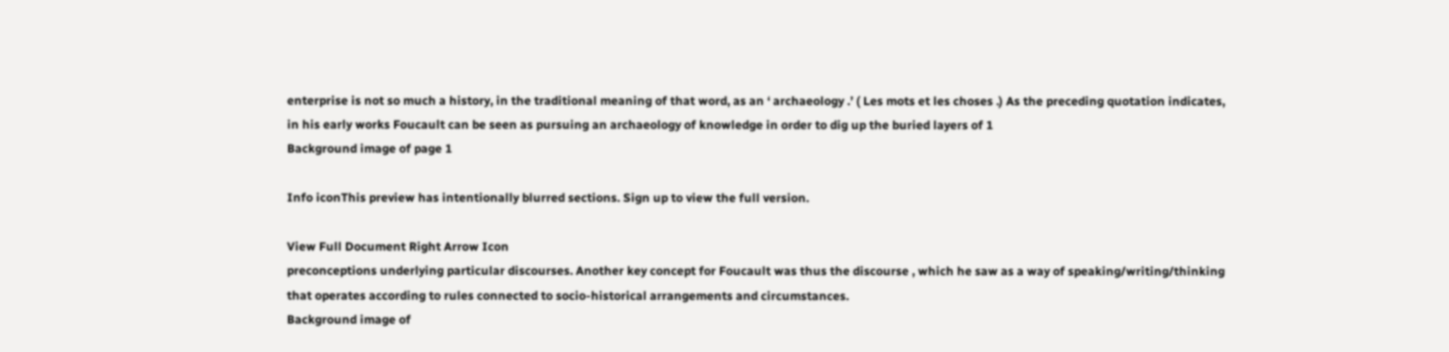enterprise is not so much a history, in the traditional meaning of that word, as an ‘ archaeology .’ ( Les mots et les choses .) As the preceding quotation indicates, in his early works Foucault can be seen as pursuing an archaeology of knowledge in order to dig up the buried layers of 1
Background image of page 1

Info iconThis preview has intentionally blurred sections. Sign up to view the full version.

View Full Document Right Arrow Icon
preconceptions underlying particular discourses. Another key concept for Foucault was thus the discourse , which he saw as a way of speaking/writing/thinking that operates according to rules connected to socio-historical arrangements and circumstances.
Background image of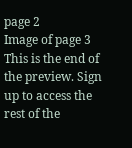page 2
Image of page 3
This is the end of the preview. Sign up to access the rest of the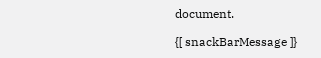document.

{[ snackBarMessage ]}